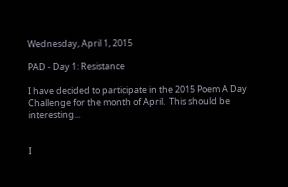Wednesday, April 1, 2015

PAD - Day 1: Resistance

I have decided to participate in the 2015 Poem A Day Challenge for the month of April.  This should be interesting...


I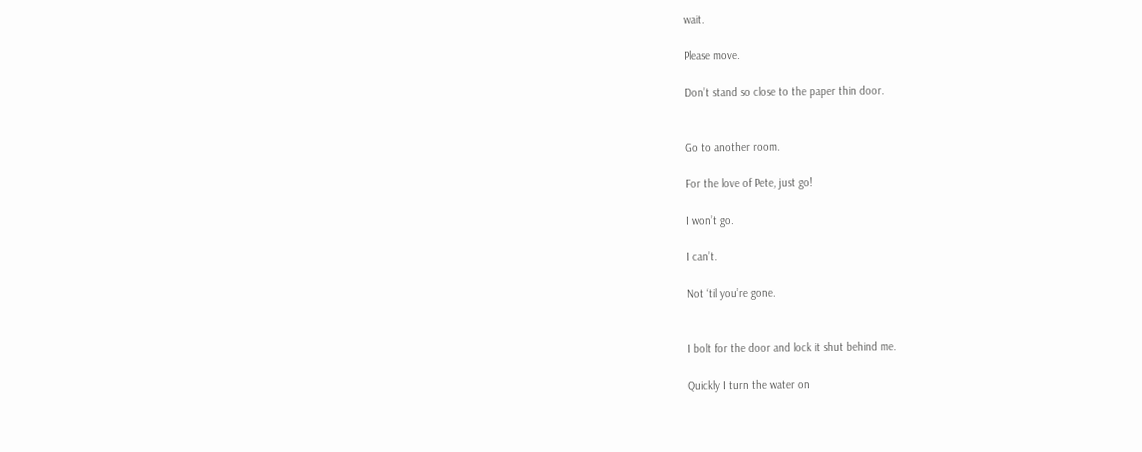wait.

Please move.

Don’t stand so close to the paper thin door.


Go to another room.

For the love of Pete, just go!

I won’t go.

I can’t.

Not ‘til you’re gone.


I bolt for the door and lock it shut behind me.

Quickly I turn the water on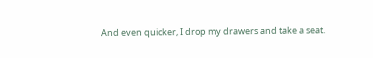And even quicker, I drop my drawers and take a seat.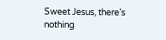Sweet Jesus, there’s nothing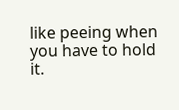like peeing when you have to hold it.